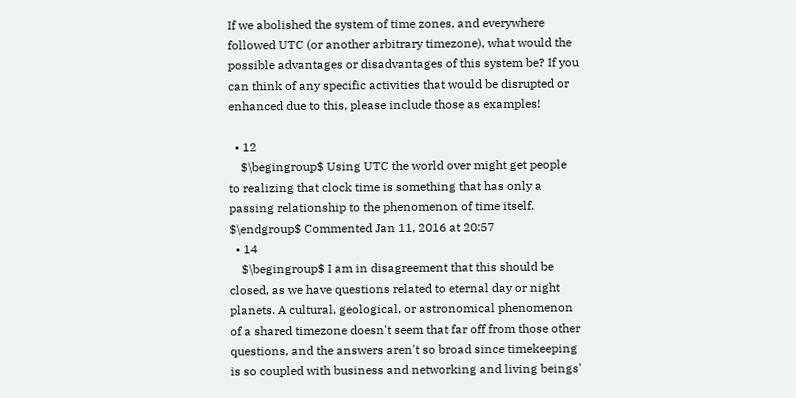If we abolished the system of time zones, and everywhere followed UTC (or another arbitrary timezone), what would the possible advantages or disadvantages of this system be? If you can think of any specific activities that would be disrupted or enhanced due to this, please include those as examples!

  • 12
    $\begingroup$ Using UTC the world over might get people to realizing that clock time is something that has only a passing relationship to the phenomenon of time itself. $\endgroup$ Commented Jan 11, 2016 at 20:57
  • 14
    $\begingroup$ I am in disagreement that this should be closed, as we have questions related to eternal day or night planets. A cultural, geological, or astronomical phenomenon of a shared timezone doesn't seem that far off from those other questions, and the answers aren't so broad since timekeeping is so coupled with business and networking and living beings'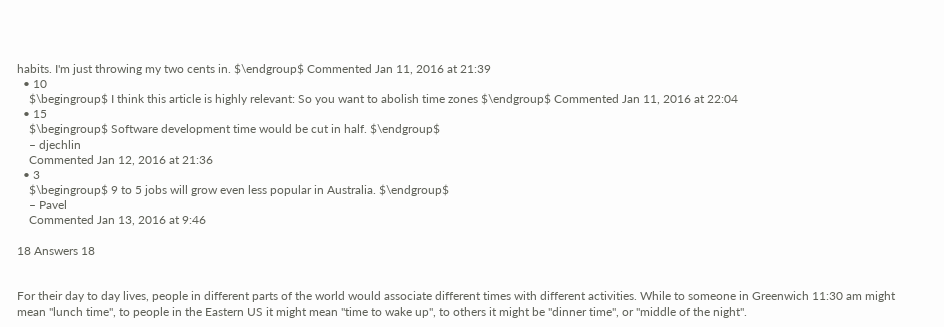habits. I'm just throwing my two cents in. $\endgroup$ Commented Jan 11, 2016 at 21:39
  • 10
    $\begingroup$ I think this article is highly relevant: So you want to abolish time zones $\endgroup$ Commented Jan 11, 2016 at 22:04
  • 15
    $\begingroup$ Software development time would be cut in half. $\endgroup$
    – djechlin
    Commented Jan 12, 2016 at 21:36
  • 3
    $\begingroup$ 9 to 5 jobs will grow even less popular in Australia. $\endgroup$
    – Pavel
    Commented Jan 13, 2016 at 9:46

18 Answers 18


For their day to day lives, people in different parts of the world would associate different times with different activities. While to someone in Greenwich 11:30 am might mean "lunch time", to people in the Eastern US it might mean "time to wake up", to others it might be "dinner time", or "middle of the night".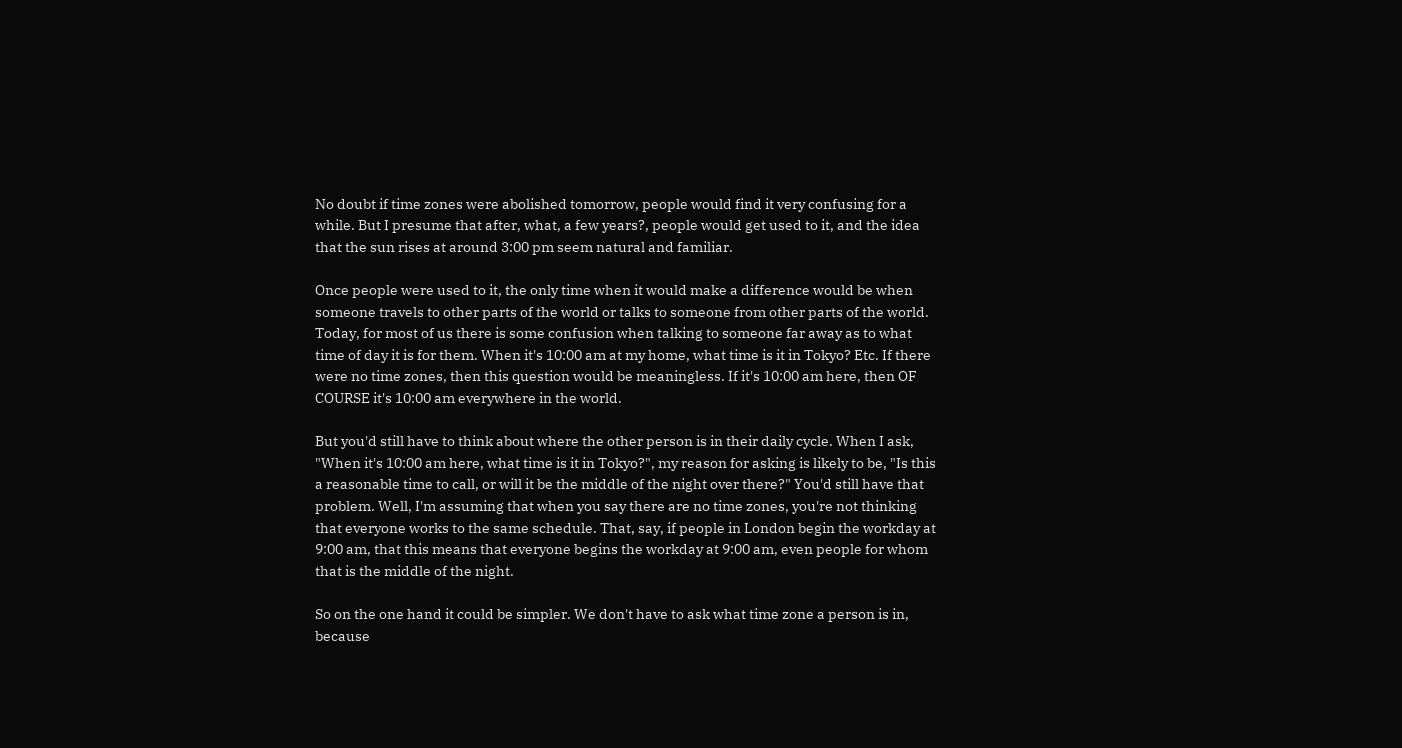No doubt if time zones were abolished tomorrow, people would find it very confusing for a while. But I presume that after, what, a few years?, people would get used to it, and the idea that the sun rises at around 3:00 pm seem natural and familiar.

Once people were used to it, the only time when it would make a difference would be when someone travels to other parts of the world or talks to someone from other parts of the world. Today, for most of us there is some confusion when talking to someone far away as to what time of day it is for them. When it's 10:00 am at my home, what time is it in Tokyo? Etc. If there were no time zones, then this question would be meaningless. If it's 10:00 am here, then OF COURSE it's 10:00 am everywhere in the world.

But you'd still have to think about where the other person is in their daily cycle. When I ask, "When it's 10:00 am here, what time is it in Tokyo?", my reason for asking is likely to be, "Is this a reasonable time to call, or will it be the middle of the night over there?" You'd still have that problem. Well, I'm assuming that when you say there are no time zones, you're not thinking that everyone works to the same schedule. That, say, if people in London begin the workday at 9:00 am, that this means that everyone begins the workday at 9:00 am, even people for whom that is the middle of the night.

So on the one hand it could be simpler. We don't have to ask what time zone a person is in, because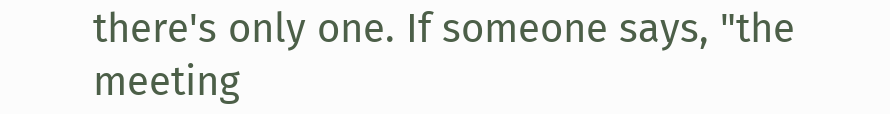there's only one. If someone says, "the meeting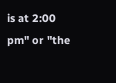is at 2:00 pm" or "the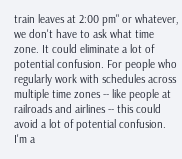train leaves at 2:00 pm" or whatever, we don't have to ask what time zone. It could eliminate a lot of potential confusion. For people who regularly work with schedules across multiple time zones -- like people at railroads and airlines -- this could avoid a lot of potential confusion. I'm a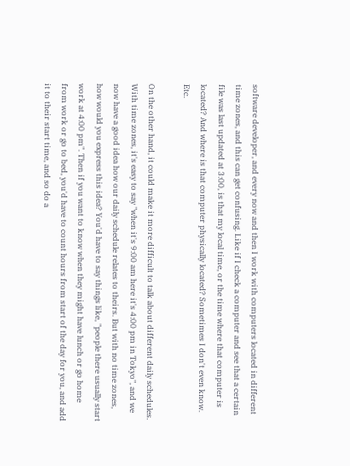software developer, and every now and then I work with computers located in different time zones, and this can get confusing. Like if I check a computer and see that a certain file was last updated at 3:00, is that my local time, or the time where that computer is located? And where is that computer physically located? Sometimes I don't even know. Etc.

On the other hand, it could make it more difficult to talk about different daily schedules. With time zones, it's easy to say "when it's 9:00 am here it's 4:00 pm in Tokyo", and we now have a good idea how our daily schedule relates to theirs. But with no time zones, how would you express this idea? You'd have to say things like, "people there usually start work at 4:00 pm". Then if you want to know when they might have lunch or go home from work or go to bed, you'd have to count hours from start of the day for you, and add it to their start time, and so do a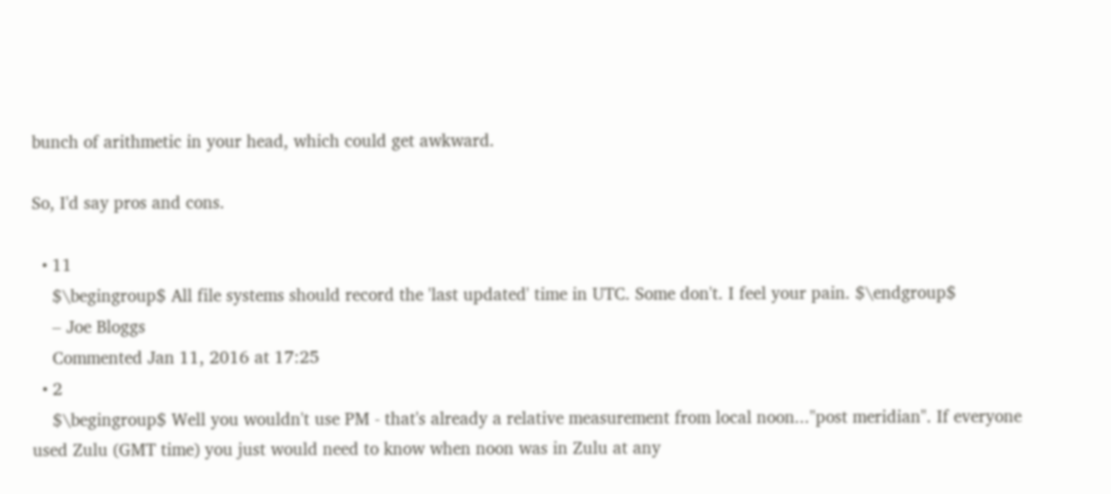bunch of arithmetic in your head, which could get awkward.

So, I'd say pros and cons.

  • 11
    $\begingroup$ All file systems should record the 'last updated' time in UTC. Some don't. I feel your pain. $\endgroup$
    – Joe Bloggs
    Commented Jan 11, 2016 at 17:25
  • 2
    $\begingroup$ Well you wouldn't use PM - that's already a relative measurement from local noon..."post meridian". If everyone used Zulu (GMT time) you just would need to know when noon was in Zulu at any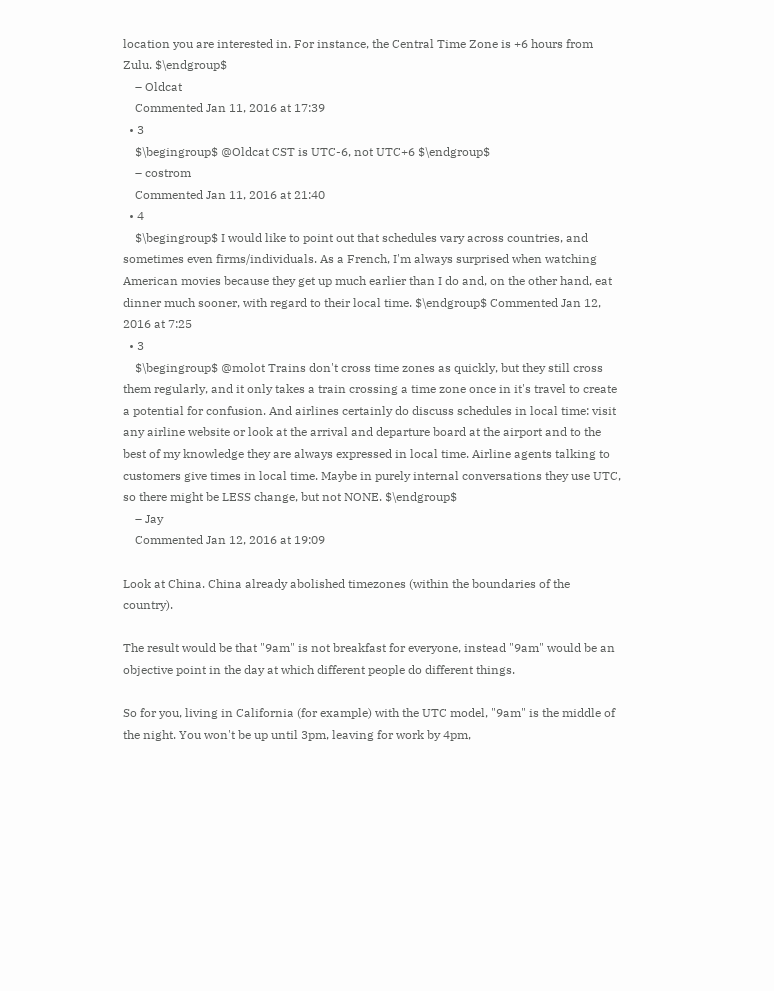location you are interested in. For instance, the Central Time Zone is +6 hours from Zulu. $\endgroup$
    – Oldcat
    Commented Jan 11, 2016 at 17:39
  • 3
    $\begingroup$ @Oldcat CST is UTC-6, not UTC+6 $\endgroup$
    – costrom
    Commented Jan 11, 2016 at 21:40
  • 4
    $\begingroup$ I would like to point out that schedules vary across countries, and sometimes even firms/individuals. As a French, I'm always surprised when watching American movies because they get up much earlier than I do and, on the other hand, eat dinner much sooner, with regard to their local time. $\endgroup$ Commented Jan 12, 2016 at 7:25
  • 3
    $\begingroup$ @molot Trains don't cross time zones as quickly, but they still cross them regularly, and it only takes a train crossing a time zone once in it's travel to create a potential for confusion. And airlines certainly do discuss schedules in local time: visit any airline website or look at the arrival and departure board at the airport and to the best of my knowledge they are always expressed in local time. Airline agents talking to customers give times in local time. Maybe in purely internal conversations they use UTC, so there might be LESS change, but not NONE. $\endgroup$
    – Jay
    Commented Jan 12, 2016 at 19:09

Look at China. China already abolished timezones (within the boundaries of the country).

The result would be that "9am" is not breakfast for everyone, instead "9am" would be an objective point in the day at which different people do different things.

So for you, living in California (for example) with the UTC model, "9am" is the middle of the night. You won't be up until 3pm, leaving for work by 4pm,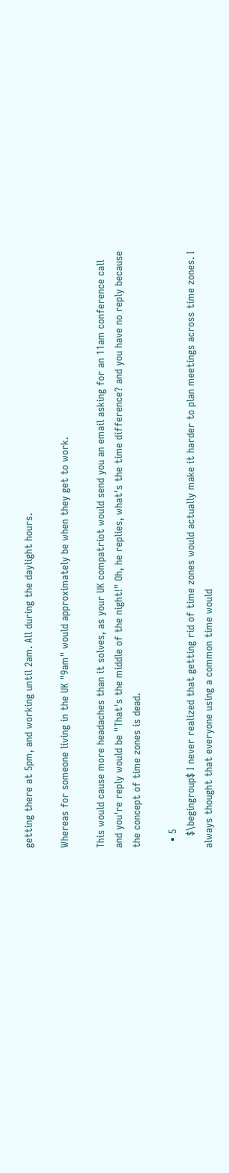getting there at 5pm, and working until 2am. All during the daylight hours.

Whereas for someone living in the UK "9am" would approximately be when they get to work.

This would cause more headaches than it solves, as your UK compatriot would send you an email asking for an 11am conference call and you're reply would be "That's the middle of the night!" Oh, he replies, what's the time difference? and you have no reply because the concept of time zones is dead.

  • 5
    $\begingroup$ I never realized that getting rid of time zones would actually make it harder to plan meetings across time zones. I always thought that everyone using a common time would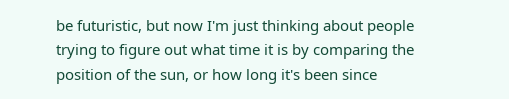be futuristic, but now I'm just thinking about people trying to figure out what time it is by comparing the position of the sun, or how long it's been since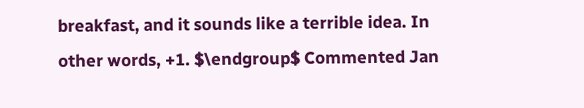breakfast, and it sounds like a terrible idea. In other words, +1. $\endgroup$ Commented Jan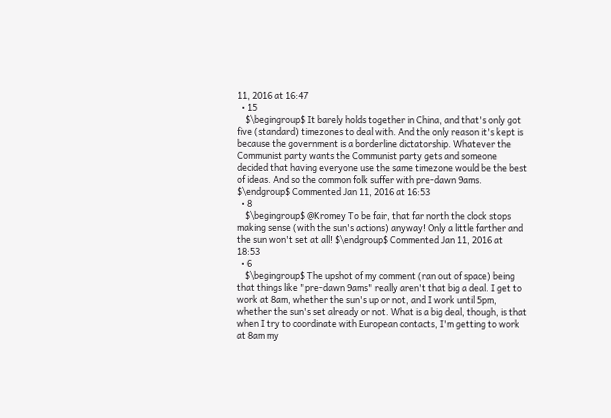11, 2016 at 16:47
  • 15
    $\begingroup$ It barely holds together in China, and that's only got five (standard) timezones to deal with. And the only reason it's kept is because the government is a borderline dictatorship. Whatever the Communist party wants the Communist party gets and someone decided that having everyone use the same timezone would be the best of ideas. And so the common folk suffer with pre-dawn 9ams. $\endgroup$ Commented Jan 11, 2016 at 16:53
  • 8
    $\begingroup$ @Kromey To be fair, that far north the clock stops making sense (with the sun's actions) anyway! Only a little farther and the sun won't set at all! $\endgroup$ Commented Jan 11, 2016 at 18:53
  • 6
    $\begingroup$ The upshot of my comment (ran out of space) being that things like "pre-dawn 9ams" really aren't that big a deal. I get to work at 8am, whether the sun's up or not, and I work until 5pm, whether the sun's set already or not. What is a big deal, though, is that when I try to coordinate with European contacts, I'm getting to work at 8am my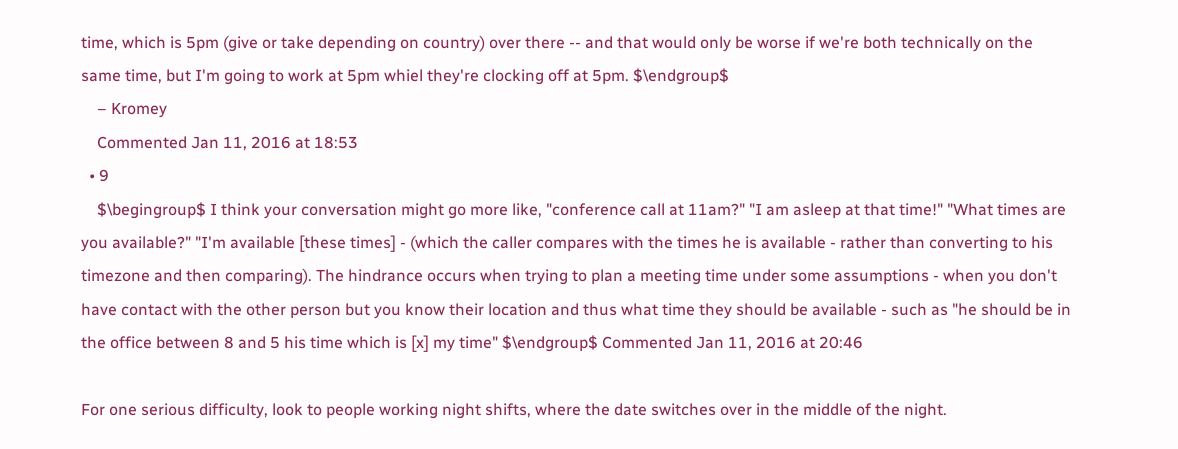time, which is 5pm (give or take depending on country) over there -- and that would only be worse if we're both technically on the same time, but I'm going to work at 5pm whiel they're clocking off at 5pm. $\endgroup$
    – Kromey
    Commented Jan 11, 2016 at 18:53
  • 9
    $\begingroup$ I think your conversation might go more like, "conference call at 11am?" "I am asleep at that time!" "What times are you available?" "I'm available [these times] - (which the caller compares with the times he is available - rather than converting to his timezone and then comparing). The hindrance occurs when trying to plan a meeting time under some assumptions - when you don't have contact with the other person but you know their location and thus what time they should be available - such as "he should be in the office between 8 and 5 his time which is [x] my time" $\endgroup$ Commented Jan 11, 2016 at 20:46

For one serious difficulty, look to people working night shifts, where the date switches over in the middle of the night.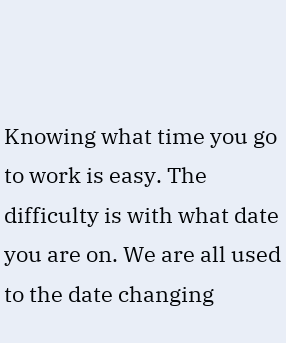Knowing what time you go to work is easy. The difficulty is with what date you are on. We are all used to the date changing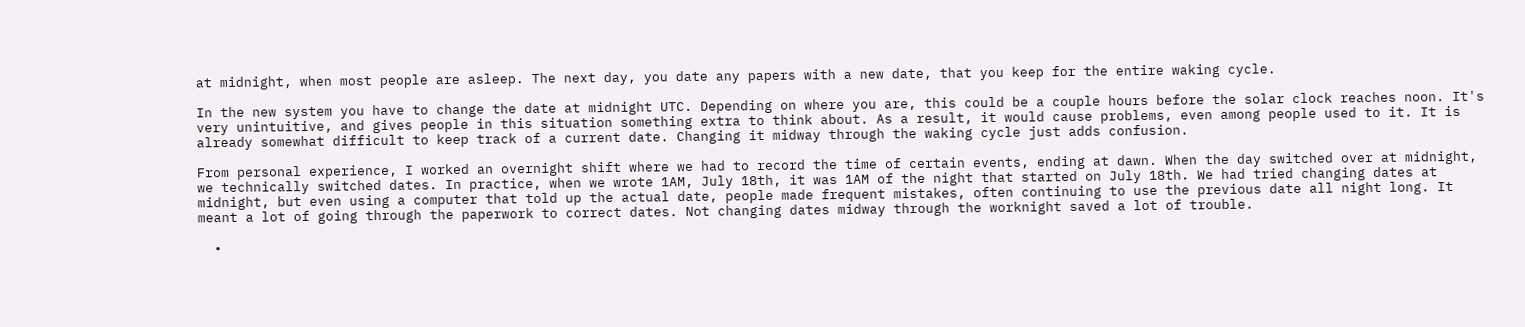at midnight, when most people are asleep. The next day, you date any papers with a new date, that you keep for the entire waking cycle.

In the new system you have to change the date at midnight UTC. Depending on where you are, this could be a couple hours before the solar clock reaches noon. It's very unintuitive, and gives people in this situation something extra to think about. As a result, it would cause problems, even among people used to it. It is already somewhat difficult to keep track of a current date. Changing it midway through the waking cycle just adds confusion.

From personal experience, I worked an overnight shift where we had to record the time of certain events, ending at dawn. When the day switched over at midnight, we technically switched dates. In practice, when we wrote 1AM, July 18th, it was 1AM of the night that started on July 18th. We had tried changing dates at midnight, but even using a computer that told up the actual date, people made frequent mistakes, often continuing to use the previous date all night long. It meant a lot of going through the paperwork to correct dates. Not changing dates midway through the worknight saved a lot of trouble.

  •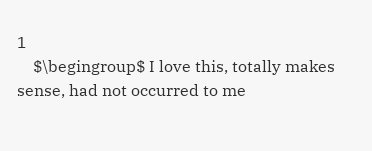1
    $\begingroup$ I love this, totally makes sense, had not occurred to me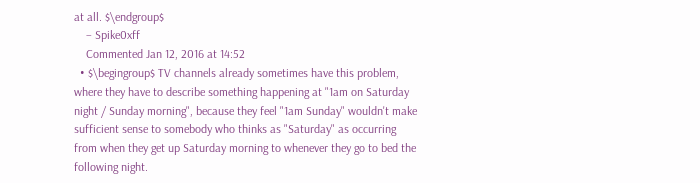at all. $\endgroup$
    – Spike0xff
    Commented Jan 12, 2016 at 14:52
  • $\begingroup$ TV channels already sometimes have this problem, where they have to describe something happening at "1am on Saturday night / Sunday morning", because they feel "1am Sunday" wouldn't make sufficient sense to somebody who thinks as "Saturday" as occurring from when they get up Saturday morning to whenever they go to bed the following night.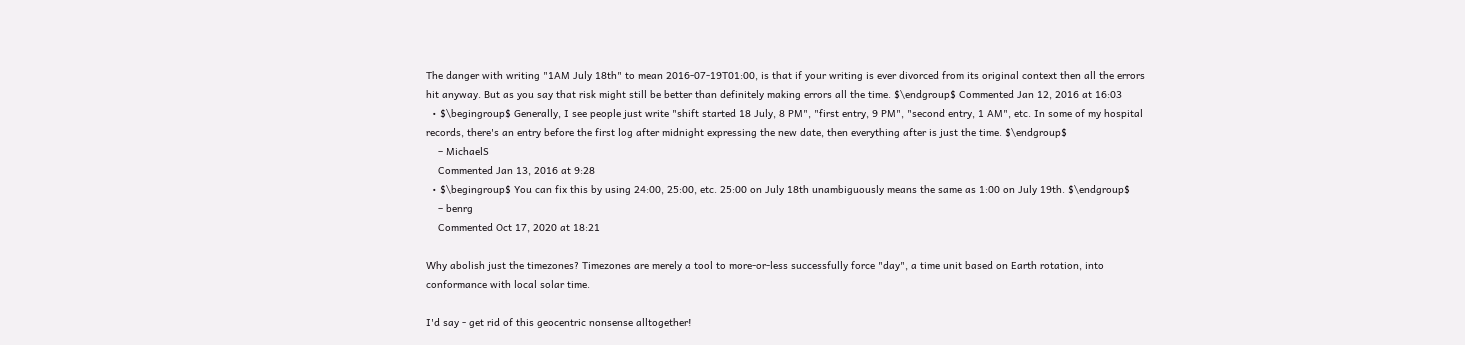The danger with writing "1AM July 18th" to mean 2016-07-19T01:00, is that if your writing is ever divorced from its original context then all the errors hit anyway. But as you say that risk might still be better than definitely making errors all the time. $\endgroup$ Commented Jan 12, 2016 at 16:03
  • $\begingroup$ Generally, I see people just write "shift started 18 July, 8 PM", "first entry, 9 PM", "second entry, 1 AM", etc. In some of my hospital records, there's an entry before the first log after midnight expressing the new date, then everything after is just the time. $\endgroup$
    – MichaelS
    Commented Jan 13, 2016 at 9:28
  • $\begingroup$ You can fix this by using 24:00, 25:00, etc. 25:00 on July 18th unambiguously means the same as 1:00 on July 19th. $\endgroup$
    – benrg
    Commented Oct 17, 2020 at 18:21

Why abolish just the timezones? Timezones are merely a tool to more-or-less successfully force "day", a time unit based on Earth rotation, into conformance with local solar time.

I'd say - get rid of this geocentric nonsense alltogether!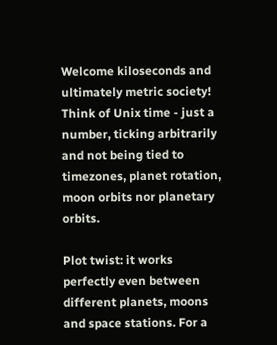Welcome kiloseconds and ultimately metric society! Think of Unix time - just a number, ticking arbitrarily and not being tied to timezones, planet rotation, moon orbits nor planetary orbits.

Plot twist: it works perfectly even between different planets, moons and space stations. For a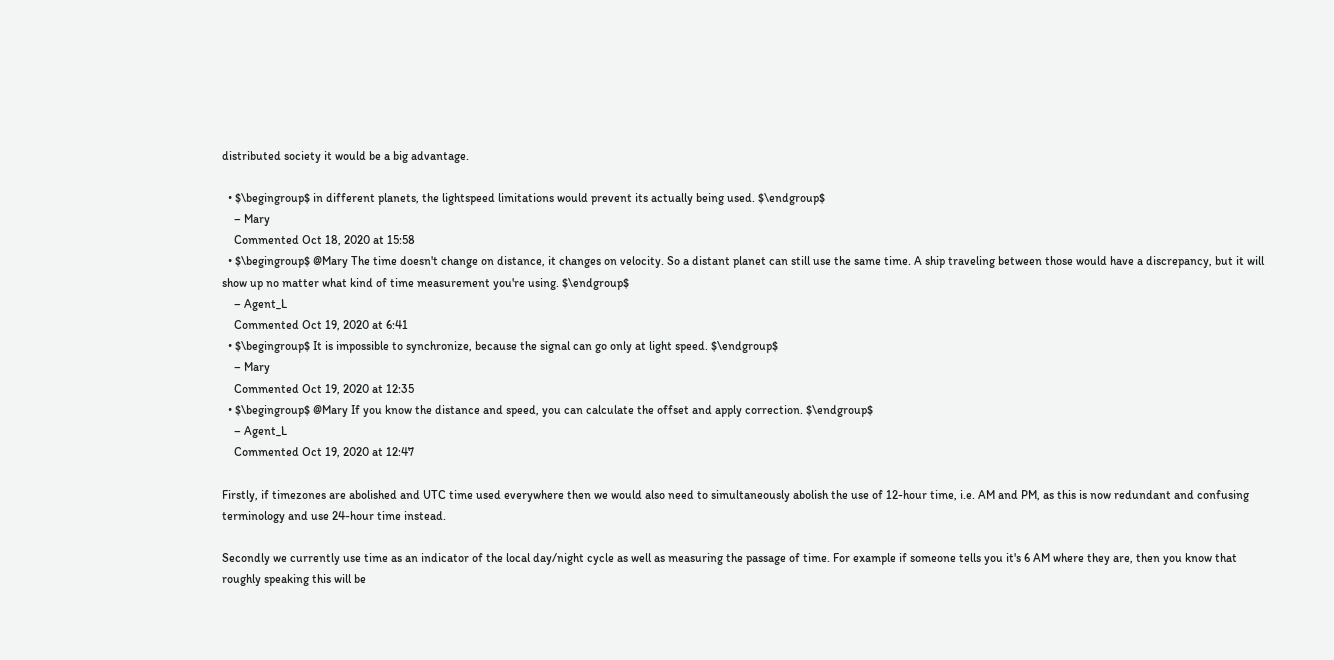distributed society it would be a big advantage.

  • $\begingroup$ in different planets, the lightspeed limitations would prevent its actually being used. $\endgroup$
    – Mary
    Commented Oct 18, 2020 at 15:58
  • $\begingroup$ @Mary The time doesn't change on distance, it changes on velocity. So a distant planet can still use the same time. A ship traveling between those would have a discrepancy, but it will show up no matter what kind of time measurement you're using. $\endgroup$
    – Agent_L
    Commented Oct 19, 2020 at 6:41
  • $\begingroup$ It is impossible to synchronize, because the signal can go only at light speed. $\endgroup$
    – Mary
    Commented Oct 19, 2020 at 12:35
  • $\begingroup$ @Mary If you know the distance and speed, you can calculate the offset and apply correction. $\endgroup$
    – Agent_L
    Commented Oct 19, 2020 at 12:47

Firstly, if timezones are abolished and UTC time used everywhere then we would also need to simultaneously abolish the use of 12-hour time, i.e. AM and PM, as this is now redundant and confusing terminology and use 24-hour time instead.

Secondly we currently use time as an indicator of the local day/night cycle as well as measuring the passage of time. For example if someone tells you it's 6 AM where they are, then you know that roughly speaking this will be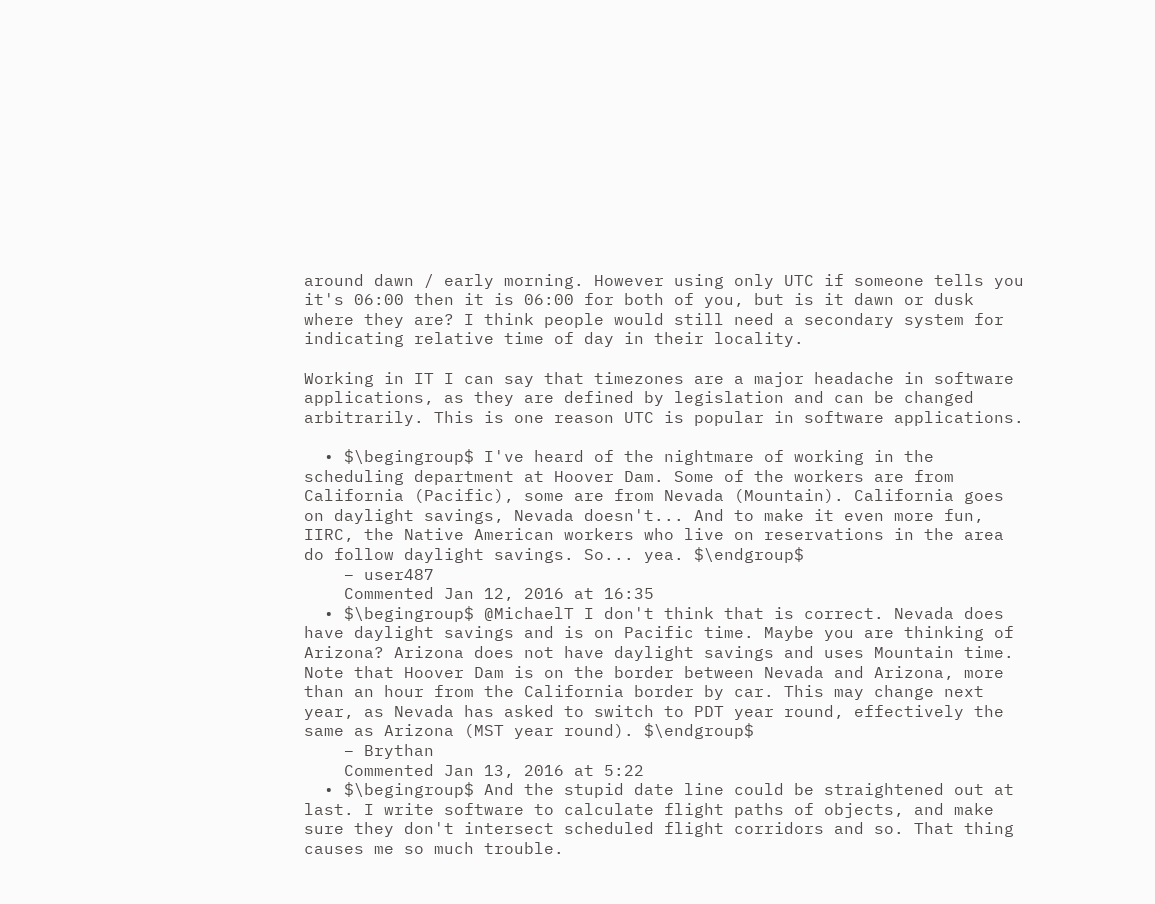around dawn / early morning. However using only UTC if someone tells you it's 06:00 then it is 06:00 for both of you, but is it dawn or dusk where they are? I think people would still need a secondary system for indicating relative time of day in their locality.

Working in IT I can say that timezones are a major headache in software applications, as they are defined by legislation and can be changed arbitrarily. This is one reason UTC is popular in software applications.

  • $\begingroup$ I've heard of the nightmare of working in the scheduling department at Hoover Dam. Some of the workers are from California (Pacific), some are from Nevada (Mountain). California goes on daylight savings, Nevada doesn't... And to make it even more fun, IIRC, the Native American workers who live on reservations in the area do follow daylight savings. So... yea. $\endgroup$
    – user487
    Commented Jan 12, 2016 at 16:35
  • $\begingroup$ @MichaelT I don't think that is correct. Nevada does have daylight savings and is on Pacific time. Maybe you are thinking of Arizona? Arizona does not have daylight savings and uses Mountain time. Note that Hoover Dam is on the border between Nevada and Arizona, more than an hour from the California border by car. This may change next year, as Nevada has asked to switch to PDT year round, effectively the same as Arizona (MST year round). $\endgroup$
    – Brythan
    Commented Jan 13, 2016 at 5:22
  • $\begingroup$ And the stupid date line could be straightened out at last. I write software to calculate flight paths of objects, and make sure they don't intersect scheduled flight corridors and so. That thing causes me so much trouble.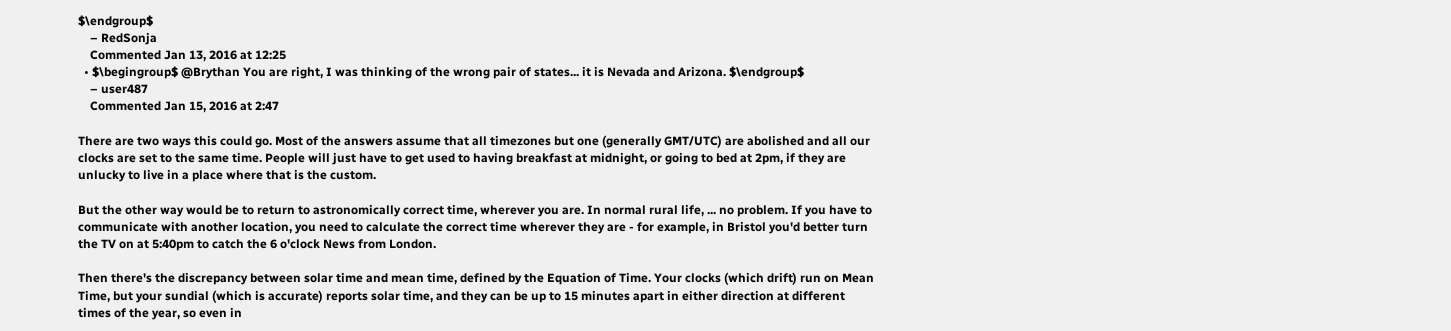$\endgroup$
    – RedSonja
    Commented Jan 13, 2016 at 12:25
  • $\begingroup$ @Brythan You are right, I was thinking of the wrong pair of states... it is Nevada and Arizona. $\endgroup$
    – user487
    Commented Jan 15, 2016 at 2:47

There are two ways this could go. Most of the answers assume that all timezones but one (generally GMT/UTC) are abolished and all our clocks are set to the same time. People will just have to get used to having breakfast at midnight, or going to bed at 2pm, if they are unlucky to live in a place where that is the custom.

But the other way would be to return to astronomically correct time, wherever you are. In normal rural life, ... no problem. If you have to communicate with another location, you need to calculate the correct time wherever they are - for example, in Bristol you'd better turn the TV on at 5:40pm to catch the 6 o'clock News from London.

Then there's the discrepancy between solar time and mean time, defined by the Equation of Time. Your clocks (which drift) run on Mean Time, but your sundial (which is accurate) reports solar time, and they can be up to 15 minutes apart in either direction at different times of the year, so even in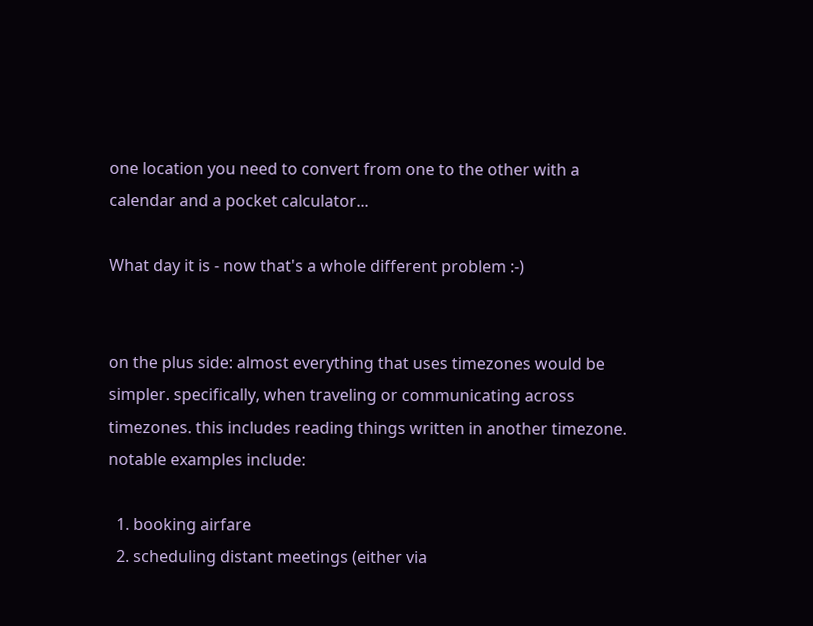one location you need to convert from one to the other with a calendar and a pocket calculator...

What day it is - now that's a whole different problem :-)


on the plus side: almost everything that uses timezones would be simpler. specifically, when traveling or communicating across timezones. this includes reading things written in another timezone. notable examples include:

  1. booking airfare
  2. scheduling distant meetings (either via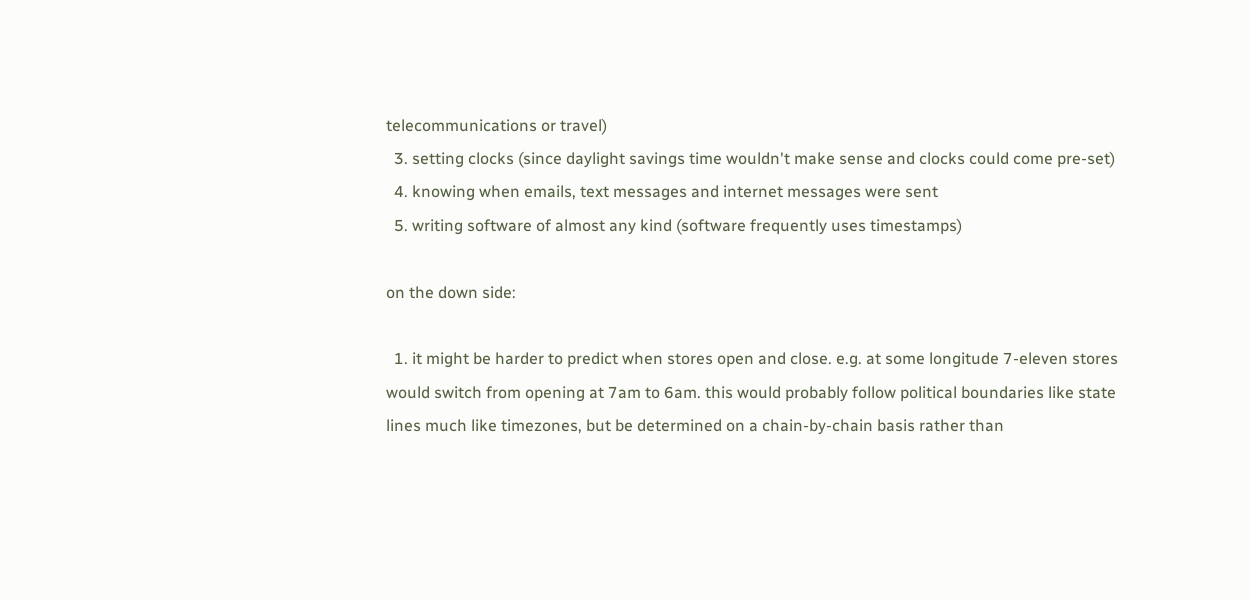telecommunications or travel)
  3. setting clocks (since daylight savings time wouldn't make sense and clocks could come pre-set)
  4. knowing when emails, text messages and internet messages were sent
  5. writing software of almost any kind (software frequently uses timestamps)

on the down side:

  1. it might be harder to predict when stores open and close. e.g. at some longitude 7-eleven stores would switch from opening at 7am to 6am. this would probably follow political boundaries like state lines much like timezones, but be determined on a chain-by-chain basis rather than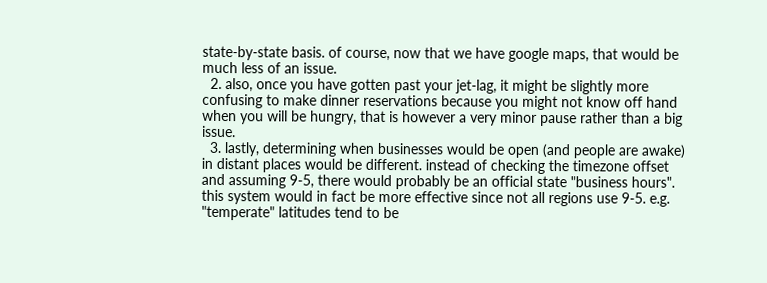state-by-state basis. of course, now that we have google maps, that would be much less of an issue.
  2. also, once you have gotten past your jet-lag, it might be slightly more confusing to make dinner reservations because you might not know off hand when you will be hungry, that is however a very minor pause rather than a big issue.
  3. lastly, determining when businesses would be open (and people are awake) in distant places would be different. instead of checking the timezone offset and assuming 9-5, there would probably be an official state "business hours". this system would in fact be more effective since not all regions use 9-5. e.g. "temperate" latitudes tend to be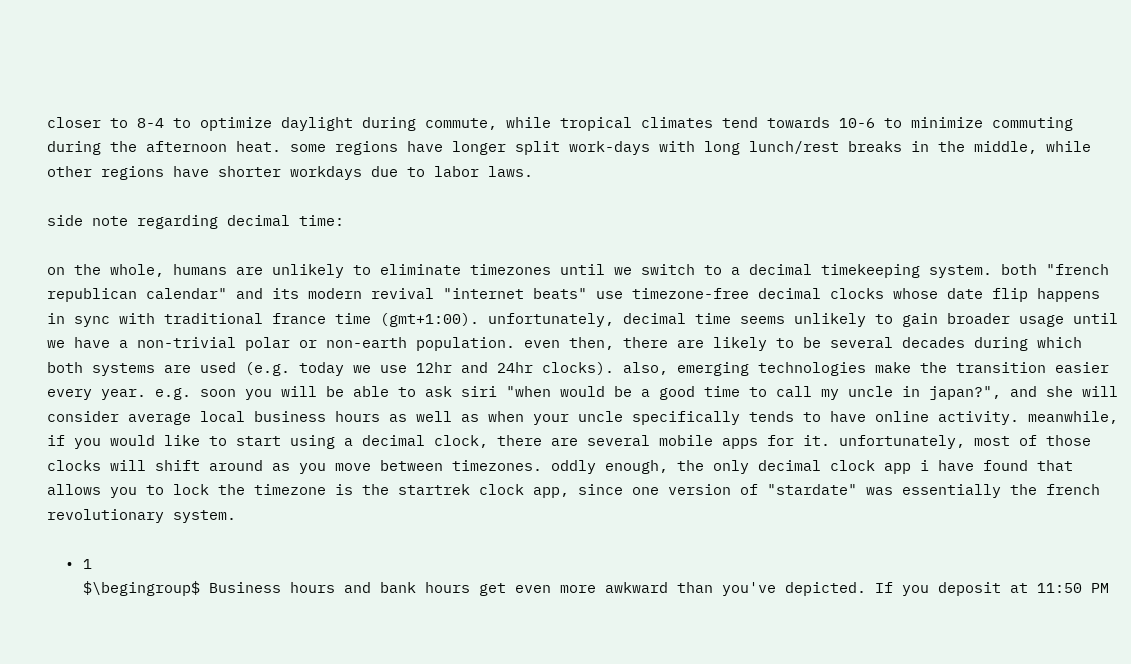closer to 8-4 to optimize daylight during commute, while tropical climates tend towards 10-6 to minimize commuting during the afternoon heat. some regions have longer split work-days with long lunch/rest breaks in the middle, while other regions have shorter workdays due to labor laws.

side note regarding decimal time:

on the whole, humans are unlikely to eliminate timezones until we switch to a decimal timekeeping system. both "french republican calendar" and its modern revival "internet beats" use timezone-free decimal clocks whose date flip happens in sync with traditional france time (gmt+1:00). unfortunately, decimal time seems unlikely to gain broader usage until we have a non-trivial polar or non-earth population. even then, there are likely to be several decades during which both systems are used (e.g. today we use 12hr and 24hr clocks). also, emerging technologies make the transition easier every year. e.g. soon you will be able to ask siri "when would be a good time to call my uncle in japan?", and she will consider average local business hours as well as when your uncle specifically tends to have online activity. meanwhile, if you would like to start using a decimal clock, there are several mobile apps for it. unfortunately, most of those clocks will shift around as you move between timezones. oddly enough, the only decimal clock app i have found that allows you to lock the timezone is the startrek clock app, since one version of "stardate" was essentially the french revolutionary system.

  • 1
    $\begingroup$ Business hours and bank hours get even more awkward than you've depicted. If you deposit at 11:50 PM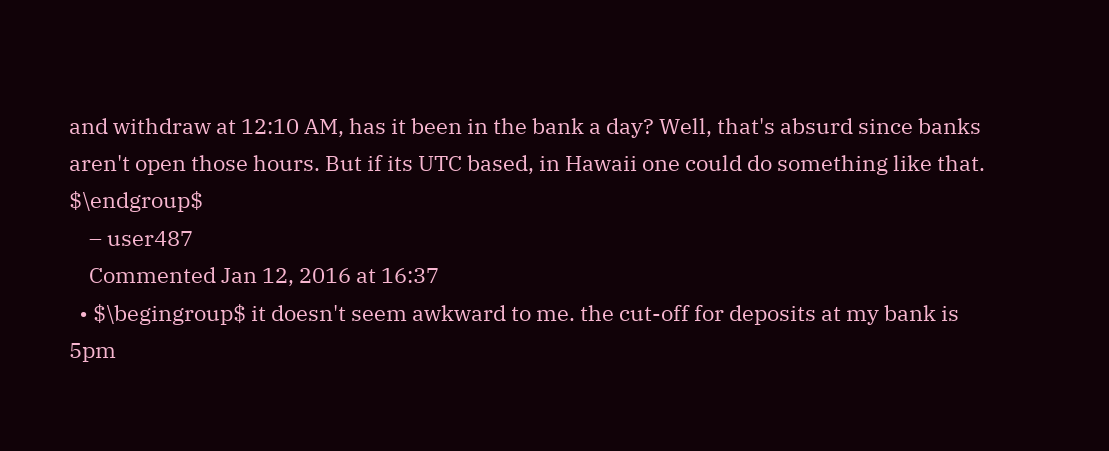and withdraw at 12:10 AM, has it been in the bank a day? Well, that's absurd since banks aren't open those hours. But if its UTC based, in Hawaii one could do something like that. $\endgroup$
    – user487
    Commented Jan 12, 2016 at 16:37
  • $\begingroup$ it doesn't seem awkward to me. the cut-off for deposits at my bank is 5pm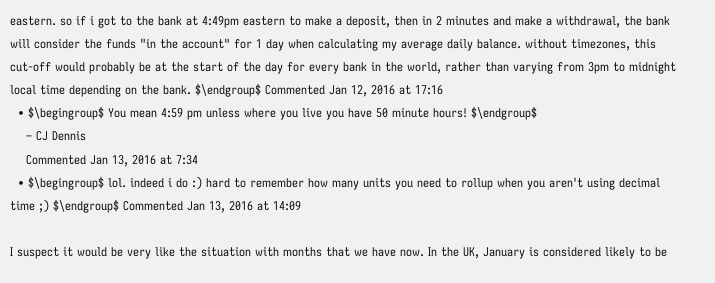eastern. so if i got to the bank at 4:49pm eastern to make a deposit, then in 2 minutes and make a withdrawal, the bank will consider the funds "in the account" for 1 day when calculating my average daily balance. without timezones, this cut-off would probably be at the start of the day for every bank in the world, rather than varying from 3pm to midnight local time depending on the bank. $\endgroup$ Commented Jan 12, 2016 at 17:16
  • $\begingroup$ You mean 4:59 pm unless where you live you have 50 minute hours! $\endgroup$
    – CJ Dennis
    Commented Jan 13, 2016 at 7:34
  • $\begingroup$ lol. indeed i do :) hard to remember how many units you need to rollup when you aren't using decimal time ;) $\endgroup$ Commented Jan 13, 2016 at 14:09

I suspect it would be very like the situation with months that we have now. In the UK, January is considered likely to be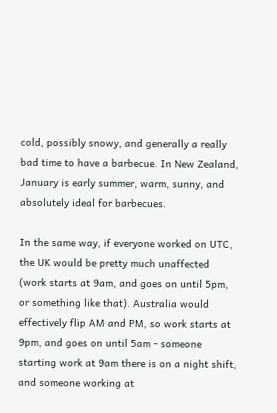cold, possibly snowy, and generally a really bad time to have a barbecue. In New Zealand, January is early summer, warm, sunny, and absolutely ideal for barbecues.

In the same way, if everyone worked on UTC, the UK would be pretty much unaffected (work starts at 9am, and goes on until 5pm, or something like that). Australia would effectively flip AM and PM, so work starts at 9pm, and goes on until 5am - someone starting work at 9am there is on a night shift, and someone working at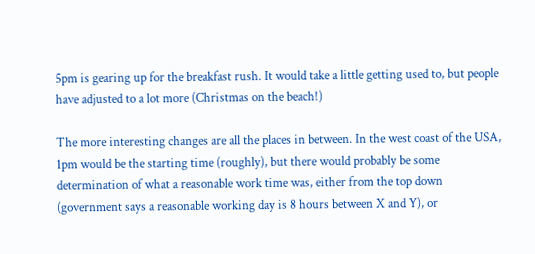5pm is gearing up for the breakfast rush. It would take a little getting used to, but people have adjusted to a lot more (Christmas on the beach!)

The more interesting changes are all the places in between. In the west coast of the USA, 1pm would be the starting time (roughly), but there would probably be some determination of what a reasonable work time was, either from the top down (government says a reasonable working day is 8 hours between X and Y), or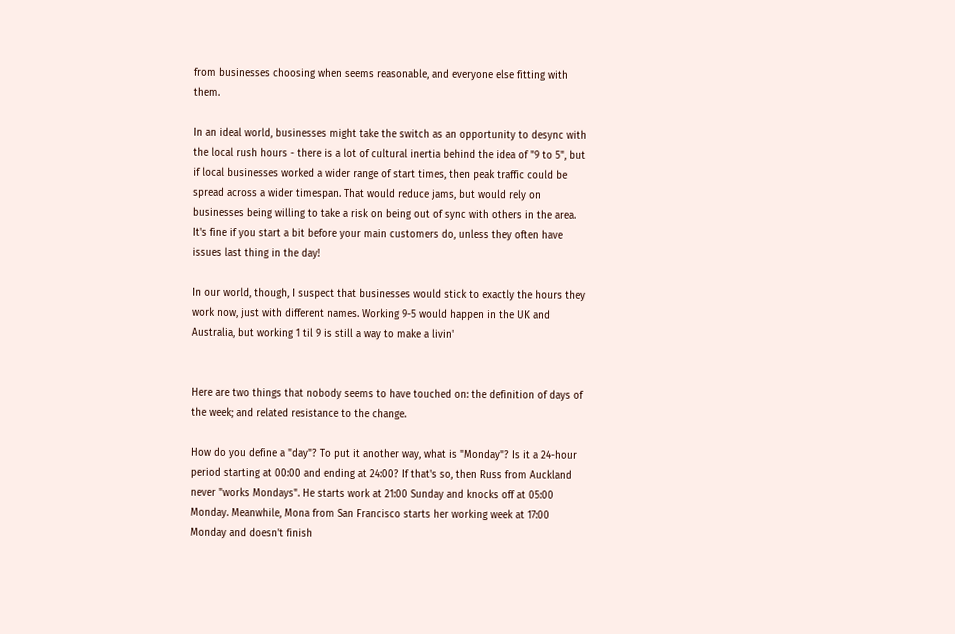from businesses choosing when seems reasonable, and everyone else fitting with them.

In an ideal world, businesses might take the switch as an opportunity to desync with the local rush hours - there is a lot of cultural inertia behind the idea of "9 to 5", but if local businesses worked a wider range of start times, then peak traffic could be spread across a wider timespan. That would reduce jams, but would rely on businesses being willing to take a risk on being out of sync with others in the area. It's fine if you start a bit before your main customers do, unless they often have issues last thing in the day!

In our world, though, I suspect that businesses would stick to exactly the hours they work now, just with different names. Working 9-5 would happen in the UK and Australia, but working 1 til 9 is still a way to make a livin'


Here are two things that nobody seems to have touched on: the definition of days of the week; and related resistance to the change.

How do you define a "day"? To put it another way, what is "Monday"? Is it a 24-hour period starting at 00:00 and ending at 24:00? If that's so, then Russ from Auckland never "works Mondays". He starts work at 21:00 Sunday and knocks off at 05:00 Monday. Meanwhile, Mona from San Francisco starts her working week at 17:00 Monday and doesn't finish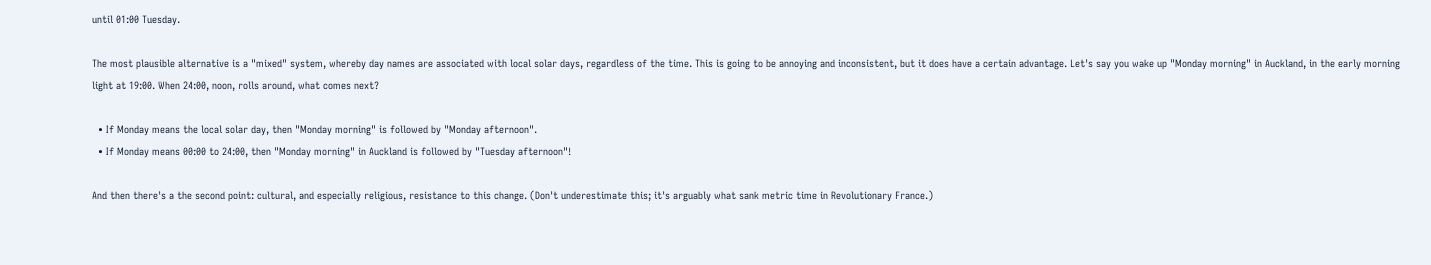until 01:00 Tuesday.

The most plausible alternative is a "mixed" system, whereby day names are associated with local solar days, regardless of the time. This is going to be annoying and inconsistent, but it does have a certain advantage. Let's say you wake up "Monday morning" in Auckland, in the early morning light at 19:00. When 24:00, noon, rolls around, what comes next?

  • If Monday means the local solar day, then "Monday morning" is followed by "Monday afternoon".
  • If Monday means 00:00 to 24:00, then "Monday morning" in Auckland is followed by "Tuesday afternoon"!

And then there's a the second point: cultural, and especially religious, resistance to this change. (Don't underestimate this; it's arguably what sank metric time in Revolutionary France.)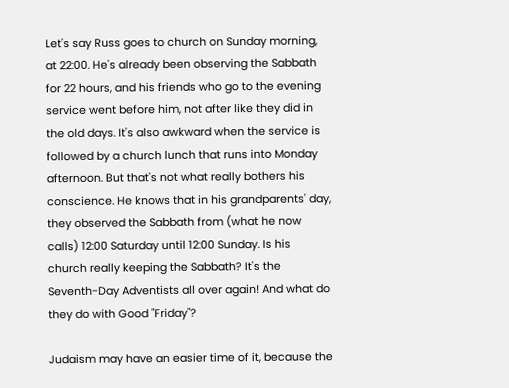Let's say Russ goes to church on Sunday morning, at 22:00. He's already been observing the Sabbath for 22 hours, and his friends who go to the evening service went before him, not after like they did in the old days. It's also awkward when the service is followed by a church lunch that runs into Monday afternoon. But that's not what really bothers his conscience. He knows that in his grandparents' day, they observed the Sabbath from (what he now calls) 12:00 Saturday until 12:00 Sunday. Is his church really keeping the Sabbath? It's the Seventh-Day Adventists all over again! And what do they do with Good "Friday"?

Judaism may have an easier time of it, because the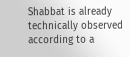Shabbat is already technically observed according to a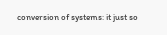conversion of systems: it just so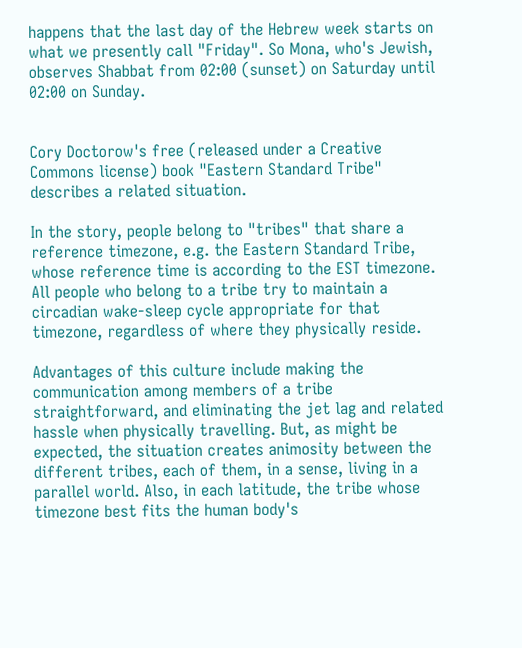happens that the last day of the Hebrew week starts on what we presently call "Friday". So Mona, who's Jewish, observes Shabbat from 02:00 (sunset) on Saturday until 02:00 on Sunday.


Cory Doctorow's free (released under a Creative Commons license) book "Eastern Standard Tribe" describes a related situation.

In the story, people belong to "tribes" that share a reference timezone, e.g. the Eastern Standard Tribe, whose reference time is according to the EST timezone. All people who belong to a tribe try to maintain a circadian wake-sleep cycle appropriate for that timezone, regardless of where they physically reside.

Advantages of this culture include making the communication among members of a tribe straightforward, and eliminating the jet lag and related hassle when physically travelling. But, as might be expected, the situation creates animosity between the different tribes, each of them, in a sense, living in a parallel world. Also, in each latitude, the tribe whose timezone best fits the human body's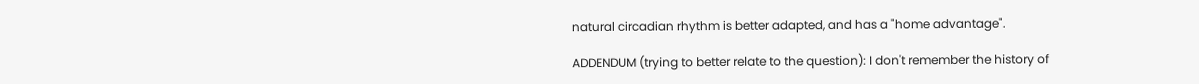natural circadian rhythm is better adapted, and has a "home advantage".

ADDENDUM (trying to better relate to the question): I don't remember the history of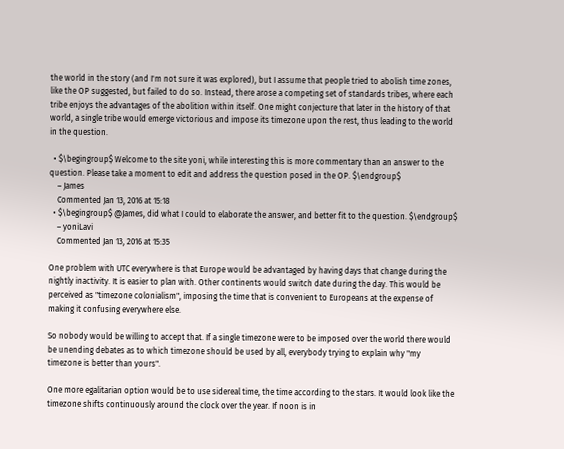the world in the story (and I'm not sure it was explored), but I assume that people tried to abolish time zones, like the OP suggested, but failed to do so. Instead, there arose a competing set of standards tribes, where each tribe enjoys the advantages of the abolition within itself. One might conjecture that later in the history of that world, a single tribe would emerge victorious and impose its timezone upon the rest, thus leading to the world in the question.

  • $\begingroup$ Welcome to the site yoni, while interesting this is more commentary than an answer to the question. Please take a moment to edit and address the question posed in the OP. $\endgroup$
    – James
    Commented Jan 13, 2016 at 15:18
  • $\begingroup$ @James, did what I could to elaborate the answer, and better fit to the question. $\endgroup$
    – yoniLavi
    Commented Jan 13, 2016 at 15:35

One problem with UTC everywhere is that Europe would be advantaged by having days that change during the nightly inactivity. It is easier to plan with. Other continents would switch date during the day. This would be perceived as "timezone colonialism", imposing the time that is convenient to Europeans at the expense of making it confusing everywhere else.

So nobody would be willing to accept that. If a single timezone were to be imposed over the world there would be unending debates as to which timezone should be used by all, everybody trying to explain why "my timezone is better than yours".

One more egalitarian option would be to use sidereal time, the time according to the stars. It would look like the timezone shifts continuously around the clock over the year. If noon is in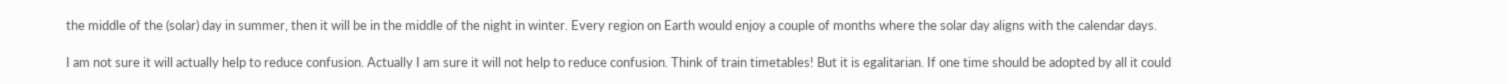the middle of the (solar) day in summer, then it will be in the middle of the night in winter. Every region on Earth would enjoy a couple of months where the solar day aligns with the calendar days.

I am not sure it will actually help to reduce confusion. Actually I am sure it will not help to reduce confusion. Think of train timetables! But it is egalitarian. If one time should be adopted by all it could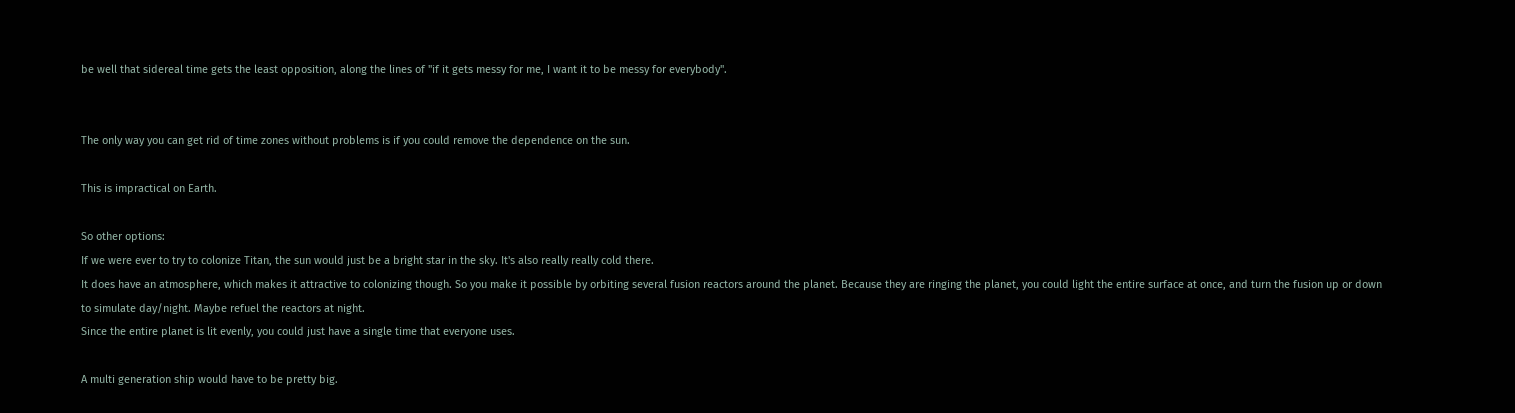be well that sidereal time gets the least opposition, along the lines of "if it gets messy for me, I want it to be messy for everybody".


The only way you can get rid of time zones without problems is if you could remove the dependence on the sun.

This is impractical on Earth.

So other options:
If we were ever to try to colonize Titan, the sun would just be a bright star in the sky. It's also really really cold there.
It does have an atmosphere, which makes it attractive to colonizing though. So you make it possible by orbiting several fusion reactors around the planet. Because they are ringing the planet, you could light the entire surface at once, and turn the fusion up or down to simulate day/night. Maybe refuel the reactors at night.
Since the entire planet is lit evenly, you could just have a single time that everyone uses.

A multi generation ship would have to be pretty big.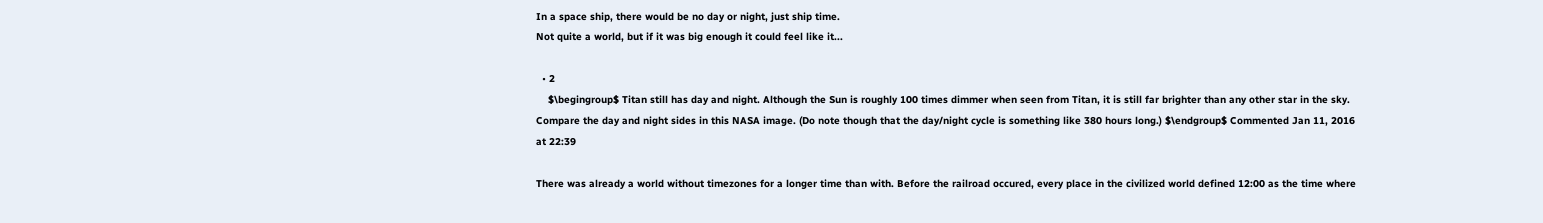In a space ship, there would be no day or night, just ship time.
Not quite a world, but if it was big enough it could feel like it...

  • 2
    $\begingroup$ Titan still has day and night. Although the Sun is roughly 100 times dimmer when seen from Titan, it is still far brighter than any other star in the sky. Compare the day and night sides in this NASA image. (Do note though that the day/night cycle is something like 380 hours long.) $\endgroup$ Commented Jan 11, 2016 at 22:39

There was already a world without timezones for a longer time than with. Before the railroad occured, every place in the civilized world defined 12:00 as the time where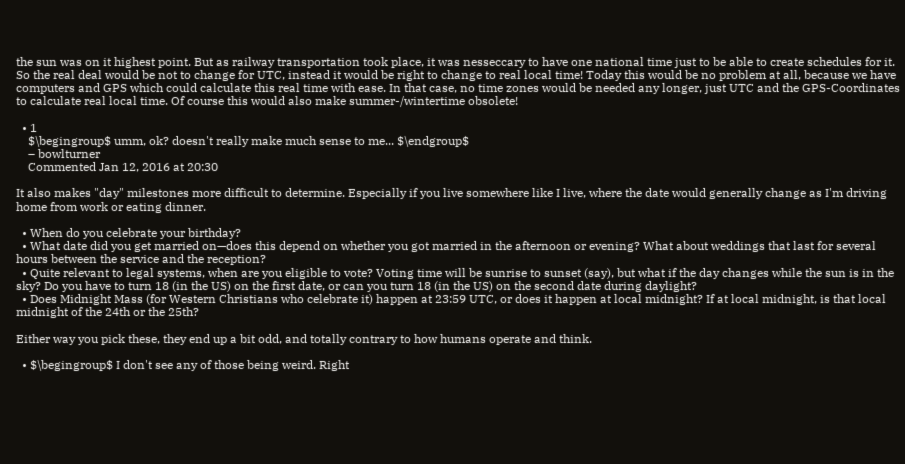the sun was on it highest point. But as railway transportation took place, it was nesseccary to have one national time just to be able to create schedules for it. So the real deal would be not to change for UTC, instead it would be right to change to real local time! Today this would be no problem at all, because we have computers and GPS which could calculate this real time with ease. In that case, no time zones would be needed any longer, just UTC and the GPS-Coordinates to calculate real local time. Of course this would also make summer-/wintertime obsolete!

  • 1
    $\begingroup$ umm, ok? doesn't really make much sense to me... $\endgroup$
    – bowlturner
    Commented Jan 12, 2016 at 20:30

It also makes "day" milestones more difficult to determine. Especially if you live somewhere like I live, where the date would generally change as I'm driving home from work or eating dinner.

  • When do you celebrate your birthday?
  • What date did you get married on—does this depend on whether you got married in the afternoon or evening? What about weddings that last for several hours between the service and the reception?
  • Quite relevant to legal systems, when are you eligible to vote? Voting time will be sunrise to sunset (say), but what if the day changes while the sun is in the sky? Do you have to turn 18 (in the US) on the first date, or can you turn 18 (in the US) on the second date during daylight?
  • Does Midnight Mass (for Western Christians who celebrate it) happen at 23:59 UTC, or does it happen at local midnight? If at local midnight, is that local midnight of the 24th or the 25th?

Either way you pick these, they end up a bit odd, and totally contrary to how humans operate and think.

  • $\begingroup$ I don't see any of those being weird. Right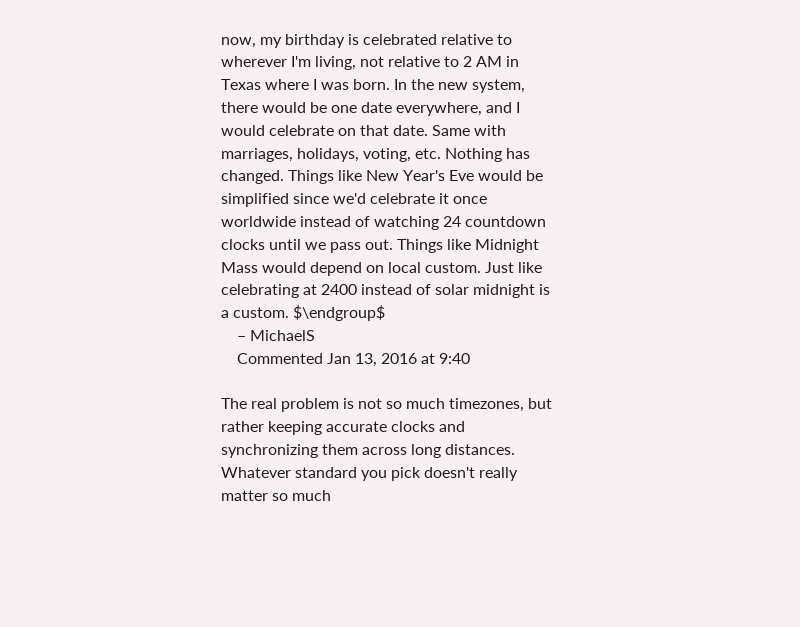now, my birthday is celebrated relative to wherever I'm living, not relative to 2 AM in Texas where I was born. In the new system, there would be one date everywhere, and I would celebrate on that date. Same with marriages, holidays, voting, etc. Nothing has changed. Things like New Year's Eve would be simplified since we'd celebrate it once worldwide instead of watching 24 countdown clocks until we pass out. Things like Midnight Mass would depend on local custom. Just like celebrating at 2400 instead of solar midnight is a custom. $\endgroup$
    – MichaelS
    Commented Jan 13, 2016 at 9:40

The real problem is not so much timezones, but rather keeping accurate clocks and synchronizing them across long distances. Whatever standard you pick doesn't really matter so much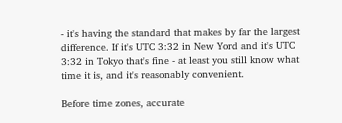- it's having the standard that makes by far the largest difference. If it's UTC 3:32 in New Yord and it's UTC 3:32 in Tokyo that's fine - at least you still know what time it is, and it's reasonably convenient.

Before time zones, accurate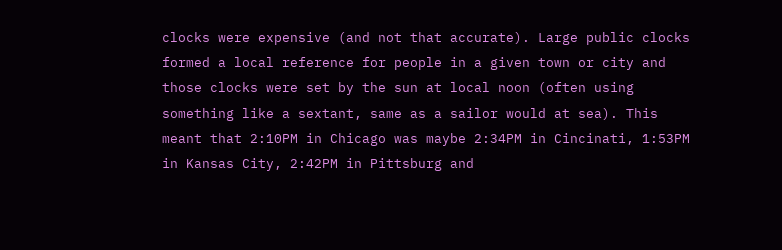clocks were expensive (and not that accurate). Large public clocks formed a local reference for people in a given town or city and those clocks were set by the sun at local noon (often using something like a sextant, same as a sailor would at sea). This meant that 2:10PM in Chicago was maybe 2:34PM in Cincinati, 1:53PM in Kansas City, 2:42PM in Pittsburg and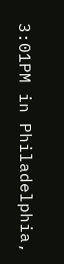3:01PM in Philadelphia,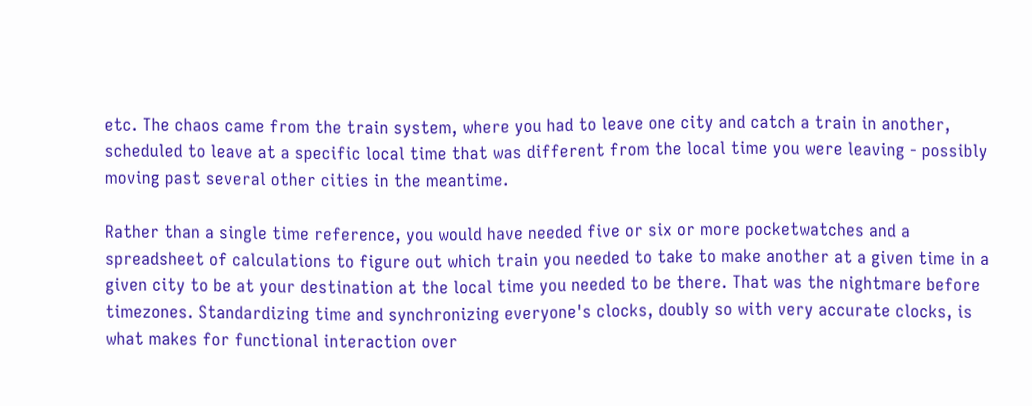etc. The chaos came from the train system, where you had to leave one city and catch a train in another, scheduled to leave at a specific local time that was different from the local time you were leaving - possibly moving past several other cities in the meantime.

Rather than a single time reference, you would have needed five or six or more pocketwatches and a spreadsheet of calculations to figure out which train you needed to take to make another at a given time in a given city to be at your destination at the local time you needed to be there. That was the nightmare before timezones. Standardizing time and synchronizing everyone's clocks, doubly so with very accurate clocks, is what makes for functional interaction over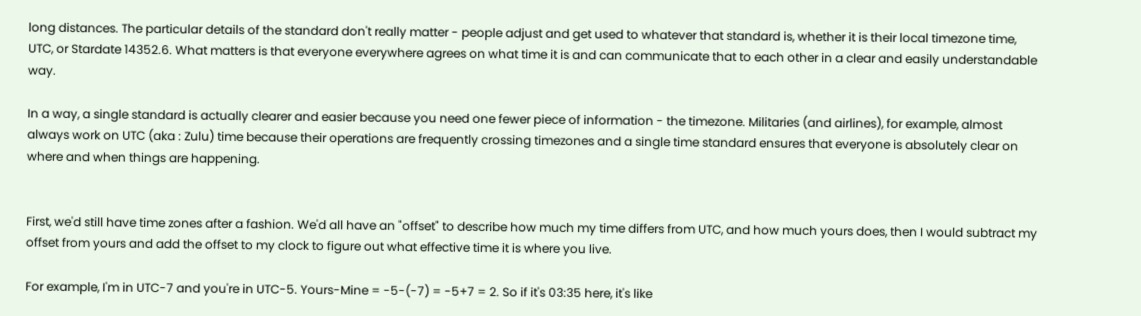long distances. The particular details of the standard don't really matter - people adjust and get used to whatever that standard is, whether it is their local timezone time, UTC, or Stardate 14352.6. What matters is that everyone everywhere agrees on what time it is and can communicate that to each other in a clear and easily understandable way.

In a way, a single standard is actually clearer and easier because you need one fewer piece of information - the timezone. Militaries (and airlines), for example, almost always work on UTC (aka : Zulu) time because their operations are frequently crossing timezones and a single time standard ensures that everyone is absolutely clear on where and when things are happening.


First, we'd still have time zones after a fashion. We'd all have an "offset" to describe how much my time differs from UTC, and how much yours does, then I would subtract my offset from yours and add the offset to my clock to figure out what effective time it is where you live.

For example, I'm in UTC-7 and you're in UTC-5. Yours-Mine = -5-(-7) = -5+7 = 2. So if it's 03:35 here, it's like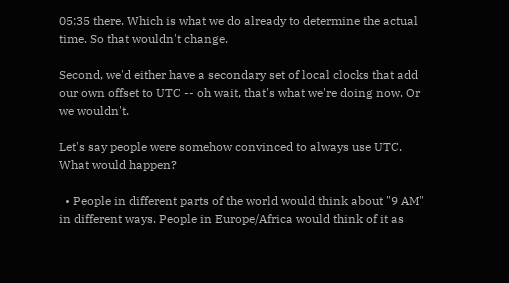05:35 there. Which is what we do already to determine the actual time. So that wouldn't change.

Second, we'd either have a secondary set of local clocks that add our own offset to UTC -- oh wait, that's what we're doing now. Or we wouldn't.

Let's say people were somehow convinced to always use UTC. What would happen?

  • People in different parts of the world would think about "9 AM" in different ways. People in Europe/Africa would think of it as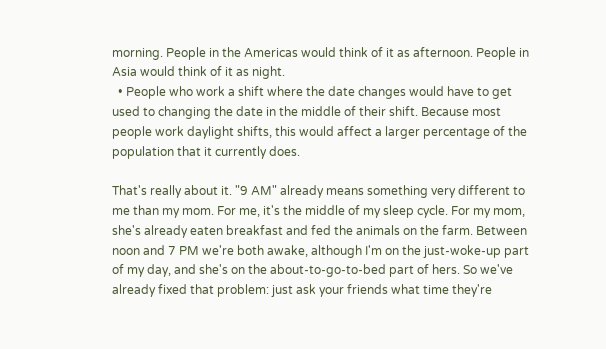morning. People in the Americas would think of it as afternoon. People in Asia would think of it as night.
  • People who work a shift where the date changes would have to get used to changing the date in the middle of their shift. Because most people work daylight shifts, this would affect a larger percentage of the population that it currently does.

That's really about it. "9 AM" already means something very different to me than my mom. For me, it's the middle of my sleep cycle. For my mom, she's already eaten breakfast and fed the animals on the farm. Between noon and 7 PM we're both awake, although I'm on the just-woke-up part of my day, and she's on the about-to-go-to-bed part of hers. So we've already fixed that problem: just ask your friends what time they're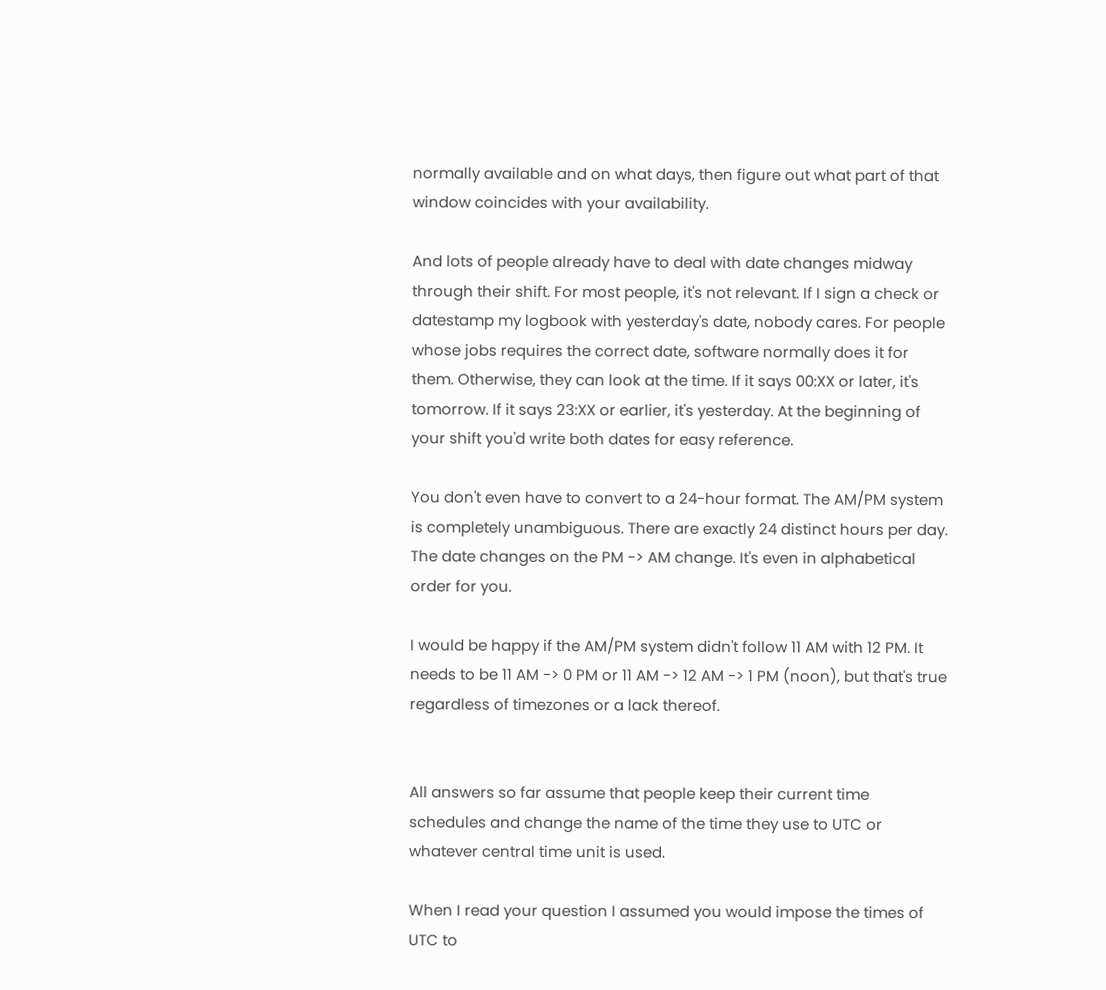normally available and on what days, then figure out what part of that window coincides with your availability.

And lots of people already have to deal with date changes midway through their shift. For most people, it's not relevant. If I sign a check or datestamp my logbook with yesterday's date, nobody cares. For people whose jobs requires the correct date, software normally does it for them. Otherwise, they can look at the time. If it says 00:XX or later, it's tomorrow. If it says 23:XX or earlier, it's yesterday. At the beginning of your shift you'd write both dates for easy reference.

You don't even have to convert to a 24-hour format. The AM/PM system is completely unambiguous. There are exactly 24 distinct hours per day. The date changes on the PM -> AM change. It's even in alphabetical order for you.

I would be happy if the AM/PM system didn't follow 11 AM with 12 PM. It needs to be 11 AM -> 0 PM or 11 AM -> 12 AM -> 1 PM (noon), but that's true regardless of timezones or a lack thereof.


All answers so far assume that people keep their current time schedules and change the name of the time they use to UTC or whatever central time unit is used.

When I read your question I assumed you would impose the times of UTC to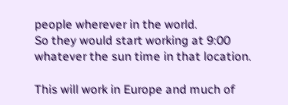people wherever in the world.
So they would start working at 9:00 whatever the sun time in that location.

This will work in Europe and much of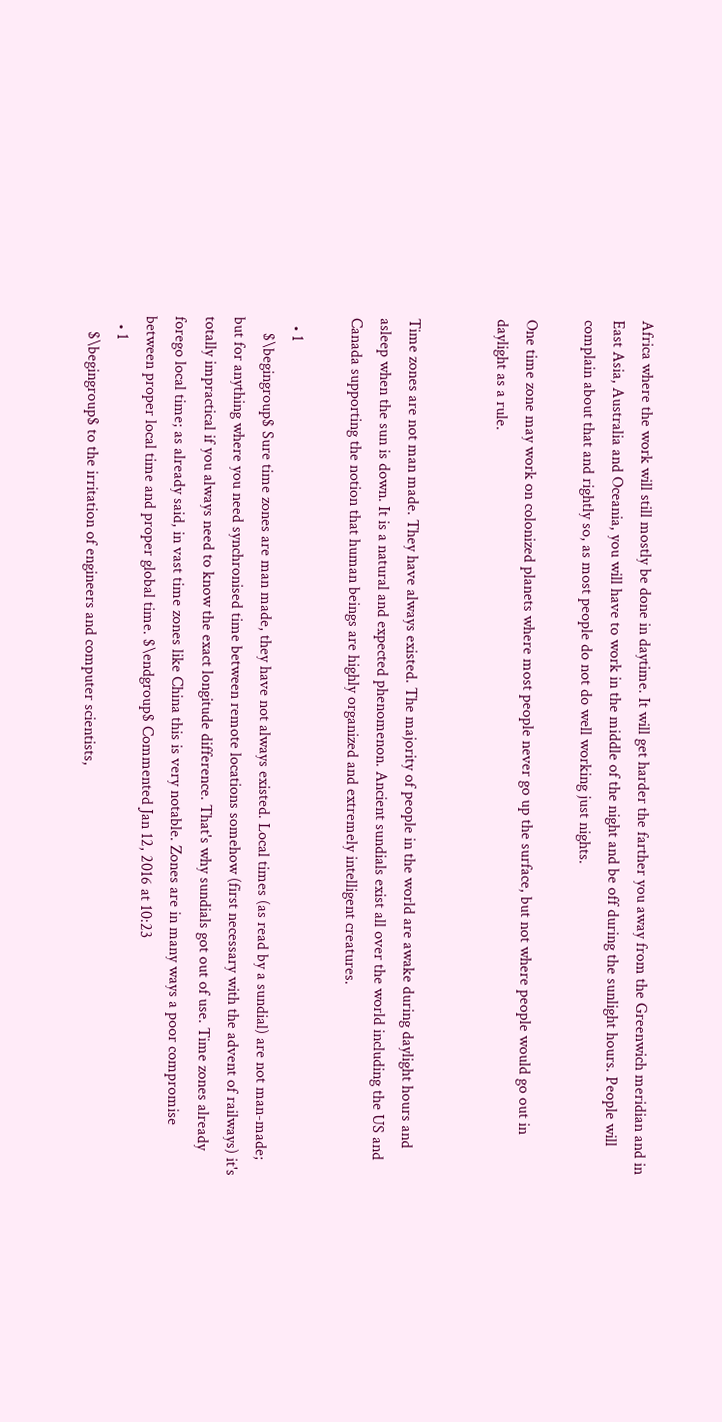Africa where the work will still mostly be done in daytime. It will get harder the farther you away from the Greenwich meridian and in East Asia, Australia and Oceania, you will have to work in the middle of the night and be off during the sunlight hours. People will complain about that and rightly so, as most people do not do well working just nights.

One time zone may work on colonized planets where most people never go up the surface, but not where people would go out in daylight as a rule.


Time zones are not man made. They have always existed. The majority of people in the world are awake during daylight hours and asleep when the sun is down. It is a natural and expected phenomenon. Ancient sundials exist all over the world including the US and Canada supporting the notion that human beings are highly organized and extremely intelligent creatures.

  • 1
    $\begingroup$ Sure time zones are man made, they have not always existed. Local times (as read by a sundial) are not man-made; but for anything where you need synchronised time between remote locations somehow (first necessary with the advent of railways) it's totally impractical if you always need to know the exact longitude difference. That's why sundials got out of use. Time zones already forego local time; as already said, in vast time zones like China this is very notable. Zones are in many ways a poor compromise between proper local time and proper global time. $\endgroup$ Commented Jan 12, 2016 at 10:23
  • 1
    $\begingroup$ to the irritation of engineers and computer scientists,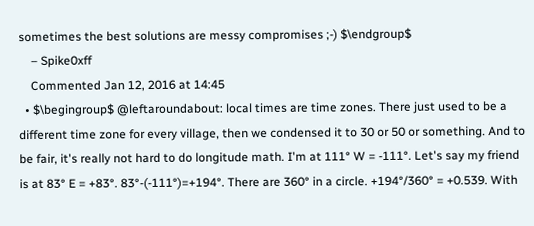sometimes the best solutions are messy compromises ;-) $\endgroup$
    – Spike0xff
    Commented Jan 12, 2016 at 14:45
  • $\begingroup$ @leftaroundabout: local times are time zones. There just used to be a different time zone for every village, then we condensed it to 30 or 50 or something. And to be fair, it's really not hard to do longitude math. I'm at 111° W = -111°. Let's say my friend is at 83° E = +83°. 83°-(-111°)=+194°. There are 360° in a circle. +194°/360° = +0.539. With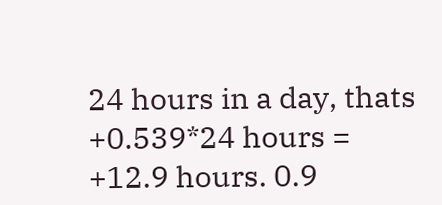24 hours in a day, thats +0.539*24 hours = +12.9 hours. 0.9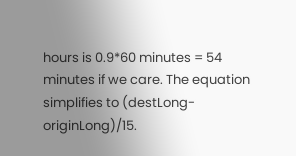hours is 0.9*60 minutes = 54 minutes if we care. The equation simplifies to (destLong-originLong)/15.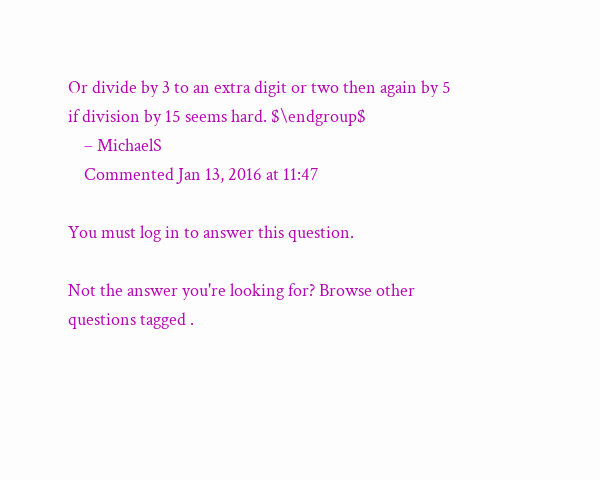Or divide by 3 to an extra digit or two then again by 5 if division by 15 seems hard. $\endgroup$
    – MichaelS
    Commented Jan 13, 2016 at 11:47

You must log in to answer this question.

Not the answer you're looking for? Browse other questions tagged .